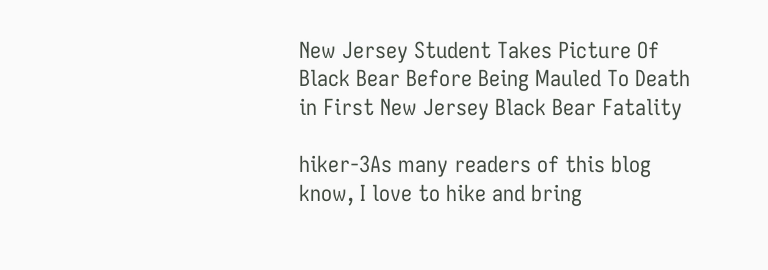New Jersey Student Takes Picture Of Black Bear Before Being Mauled To Death in First New Jersey Black Bear Fatality

hiker-3As many readers of this blog know, I love to hike and bring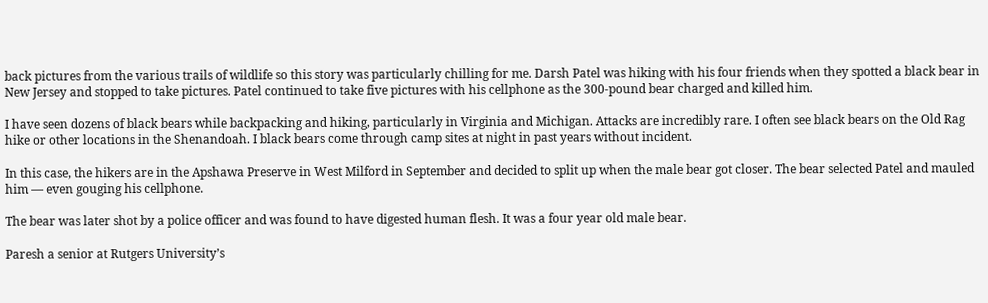back pictures from the various trails of wildlife so this story was particularly chilling for me. Darsh Patel was hiking with his four friends when they spotted a black bear in New Jersey and stopped to take pictures. Patel continued to take five pictures with his cellphone as the 300-pound bear charged and killed him.

I have seen dozens of black bears while backpacking and hiking, particularly in Virginia and Michigan. Attacks are incredibly rare. I often see black bears on the Old Rag hike or other locations in the Shenandoah. I black bears come through camp sites at night in past years without incident.

In this case, the hikers are in the Apshawa Preserve in West Milford in September and decided to split up when the male bear got closer. The bear selected Patel and mauled him — even gouging his cellphone.

The bear was later shot by a police officer and was found to have digested human flesh. It was a four year old male bear.

Paresh a senior at Rutgers University’s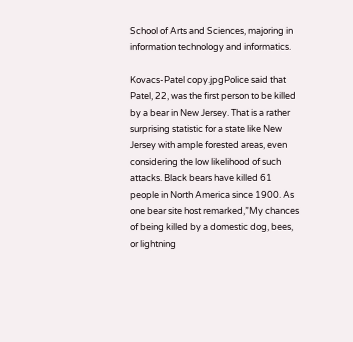School of Arts and Sciences, majoring in information technology and informatics.

Kovacs-Patel copy.jpgPolice said that Patel, 22, was the first person to be killed by a bear in New Jersey. That is a rather surprising statistic for a state like New Jersey with ample forested areas, even considering the low likelihood of such attacks. Black bears have killed 61 people in North America since 1900. As one bear site host remarked,”My chances of being killed by a domestic dog, bees, or lightning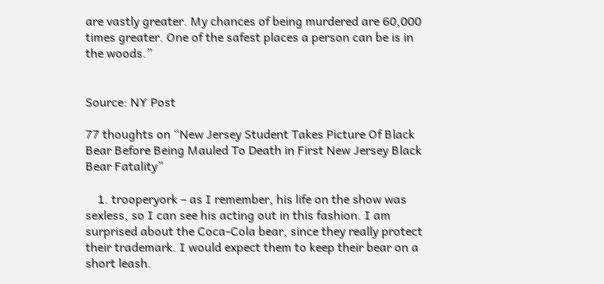are vastly greater. My chances of being murdered are 60,000 times greater. One of the safest places a person can be is in the woods.”


Source: NY Post

77 thoughts on “New Jersey Student Takes Picture Of Black Bear Before Being Mauled To Death in First New Jersey Black Bear Fatality”

    1. trooperyork – as I remember, his life on the show was sexless, so I can see his acting out in this fashion. I am surprised about the Coca-Cola bear, since they really protect their trademark. I would expect them to keep their bear on a short leash.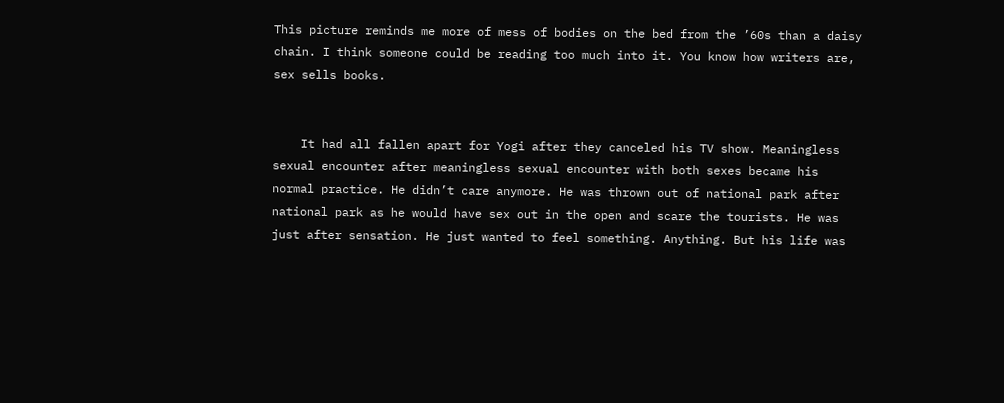This picture reminds me more of mess of bodies on the bed from the ’60s than a daisy chain. I think someone could be reading too much into it. You know how writers are, sex sells books.


    It had all fallen apart for Yogi after they canceled his TV show. Meaningless sexual encounter after meaningless sexual encounter with both sexes became his normal practice. He didn’t care anymore. He was thrown out of national park after national park as he would have sex out in the open and scare the tourists. He was just after sensation. He just wanted to feel something. Anything. But his life was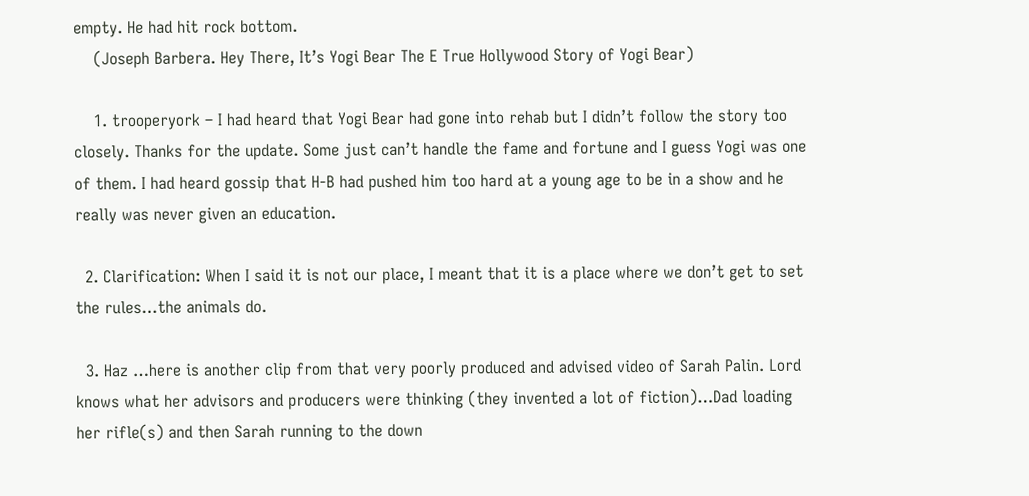empty. He had hit rock bottom.
    (Joseph Barbera. Hey There, It’s Yogi Bear The E True Hollywood Story of Yogi Bear)

    1. trooperyork – I had heard that Yogi Bear had gone into rehab but I didn’t follow the story too closely. Thanks for the update. Some just can’t handle the fame and fortune and I guess Yogi was one of them. I had heard gossip that H-B had pushed him too hard at a young age to be in a show and he really was never given an education.

  2. Clarification: When I said it is not our place, I meant that it is a place where we don’t get to set the rules…the animals do.

  3. Haz …here is another clip from that very poorly produced and advised video of Sarah Palin. Lord knows what her advisors and producers were thinking (they invented a lot of fiction)…Dad loading her rifle(s) and then Sarah running to the down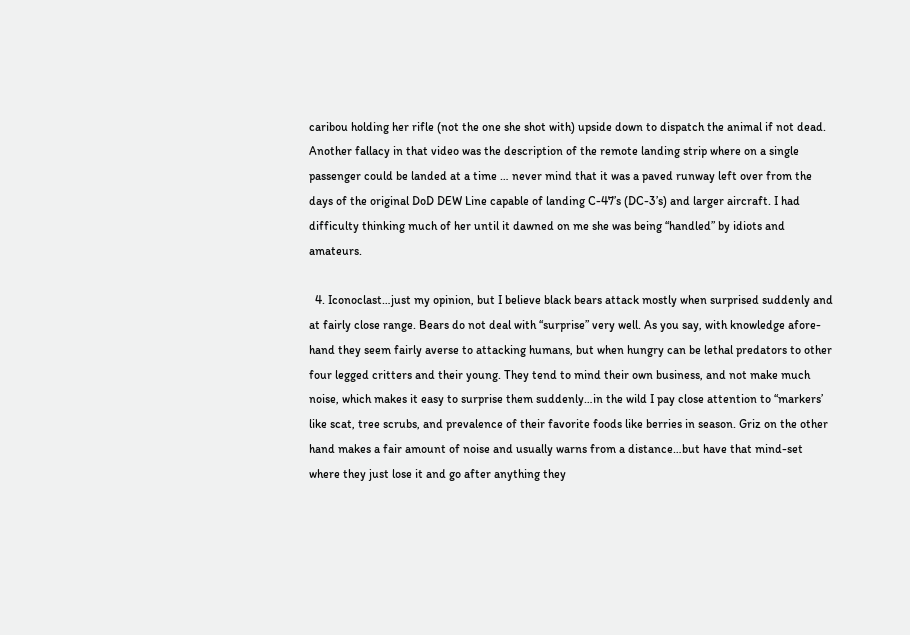caribou holding her rifle (not the one she shot with) upside down to dispatch the animal if not dead. Another fallacy in that video was the description of the remote landing strip where on a single passenger could be landed at a time … never mind that it was a paved runway left over from the days of the original DoD DEW Line capable of landing C-47’s (DC-3’s) and larger aircraft. I had difficulty thinking much of her until it dawned on me she was being “handled” by idiots and amateurs.

  4. Iconoclast…just my opinion, but I believe black bears attack mostly when surprised suddenly and at fairly close range. Bears do not deal with “surprise” very well. As you say, with knowledge afore-hand they seem fairly averse to attacking humans, but when hungry can be lethal predators to other four legged critters and their young. They tend to mind their own business, and not make much noise, which makes it easy to surprise them suddenly…in the wild I pay close attention to “markers’ like scat, tree scrubs, and prevalence of their favorite foods like berries in season. Griz on the other hand makes a fair amount of noise and usually warns from a distance…but have that mind-set where they just lose it and go after anything they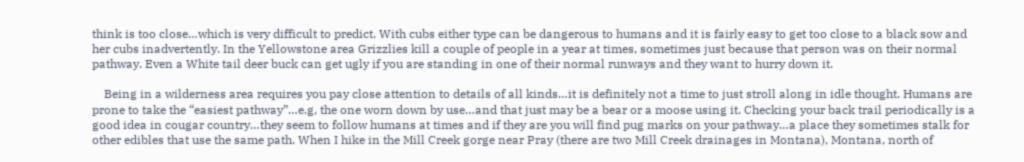think is too close…which is very difficult to predict. With cubs either type can be dangerous to humans and it is fairly easy to get too close to a black sow and her cubs inadvertently. In the Yellowstone area Grizzlies kill a couple of people in a year at times, sometimes just because that person was on their normal pathway. Even a White tail deer buck can get ugly if you are standing in one of their normal runways and they want to hurry down it.

    Being in a wilderness area requires you pay close attention to details of all kinds…it is definitely not a time to just stroll along in idle thought. Humans are prone to take the “easiest pathway”…e.g, the one worn down by use…and that just may be a bear or a moose using it. Checking your back trail periodically is a good idea in cougar country…they seem to follow humans at times and if they are you will find pug marks on your pathway…a place they sometimes stalk for other edibles that use the same path. When I hike in the Mill Creek gorge near Pray (there are two Mill Creek drainages in Montana), Montana, north of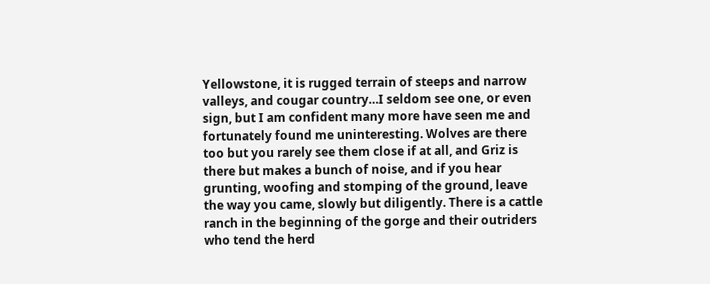Yellowstone, it is rugged terrain of steeps and narrow valleys, and cougar country…I seldom see one, or even sign, but I am confident many more have seen me and fortunately found me uninteresting. Wolves are there too but you rarely see them close if at all, and Griz is there but makes a bunch of noise, and if you hear grunting, woofing and stomping of the ground, leave the way you came, slowly but diligently. There is a cattle ranch in the beginning of the gorge and their outriders who tend the herd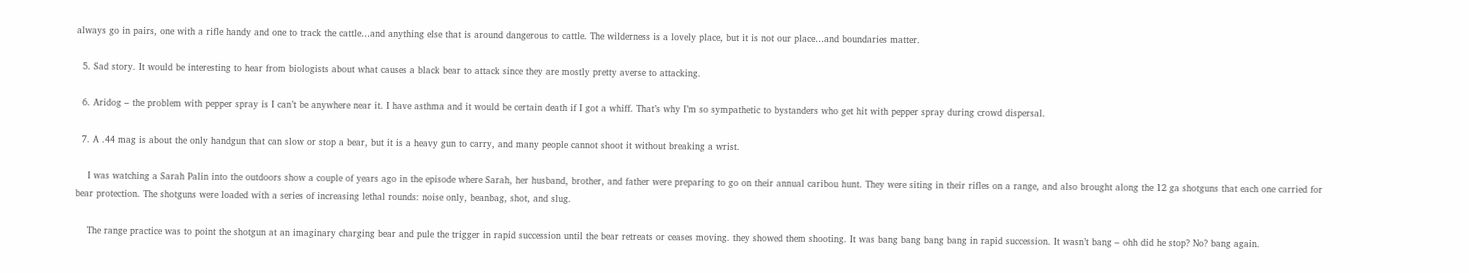always go in pairs, one with a rifle handy and one to track the cattle…and anything else that is around dangerous to cattle. The wilderness is a lovely place, but it is not our place…and boundaries matter.

  5. Sad story. It would be interesting to hear from biologists about what causes a black bear to attack since they are mostly pretty averse to attacking.

  6. Aridog – the problem with pepper spray is I can’t be anywhere near it. I have asthma and it would be certain death if I got a whiff. That’s why I’m so sympathetic to bystanders who get hit with pepper spray during crowd dispersal.

  7. A .44 mag is about the only handgun that can slow or stop a bear, but it is a heavy gun to carry, and many people cannot shoot it without breaking a wrist.

    I was watching a Sarah Palin into the outdoors show a couple of years ago in the episode where Sarah, her husband, brother, and father were preparing to go on their annual caribou hunt. They were siting in their rifles on a range, and also brought along the 12 ga shotguns that each one carried for bear protection. The shotguns were loaded with a series of increasing lethal rounds: noise only, beanbag, shot, and slug.

    The range practice was to point the shotgun at an imaginary charging bear and pule the trigger in rapid succession until the bear retreats or ceases moving. they showed them shooting. It was bang bang bang bang in rapid succession. It wasn’t bang – ohh did he stop? No? bang again.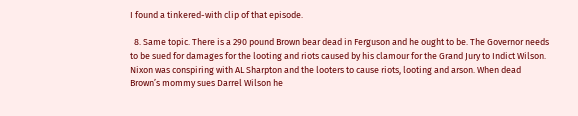I found a tinkered-with clip of that episode.

  8. Same topic. There is a 290 pound Brown bear dead in Ferguson and he ought to be. The Governor needs to be sued for damages for the looting and riots caused by his clamour for the Grand Jury to Indict Wilson. Nixon was conspiring with AL Sharpton and the looters to cause riots, looting and arson. When dead Brown’s mommy sues Darrel Wilson he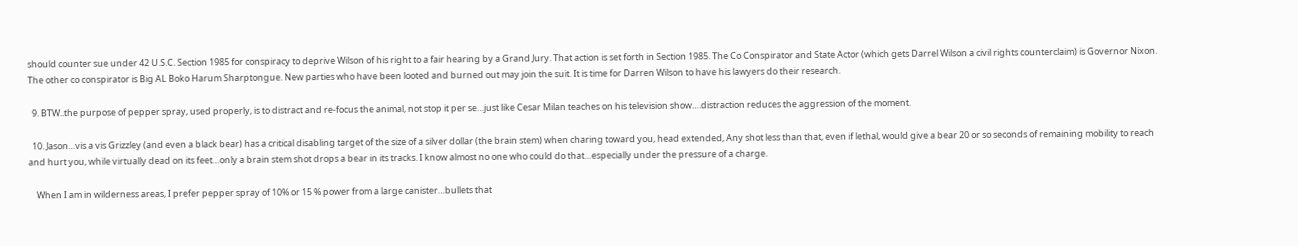should counter sue under 42 U.S.C. Section 1985 for conspiracy to deprive Wilson of his right to a fair hearing by a Grand Jury. That action is set forth in Section 1985. The Co Conspirator and State Actor (which gets Darrel Wilson a civil rights counterclaim) is Governor Nixon. The other co conspirator is Big AL Boko Harum Sharptongue. New parties who have been looted and burned out may join the suit. It is time for Darren Wilson to have his lawyers do their research.

  9. BTW..the purpose of pepper spray, used properly, is to distract and re-focus the animal, not stop it per se…just like Cesar Milan teaches on his television show….distraction reduces the aggression of the moment.

  10. Jason…vis a vis Grizzley (and even a black bear) has a critical disabling target of the size of a silver dollar (the brain stem) when charing toward you, head extended, Any shot less than that, even if lethal, would give a bear 20 or so seconds of remaining mobility to reach and hurt you, while virtually dead on its feet…only a brain stem shot drops a bear in its tracks. I know almost no one who could do that…especially under the pressure of a charge.

    When I am in wilderness areas, I prefer pepper spray of 10% or 15 % power from a large canister…bullets that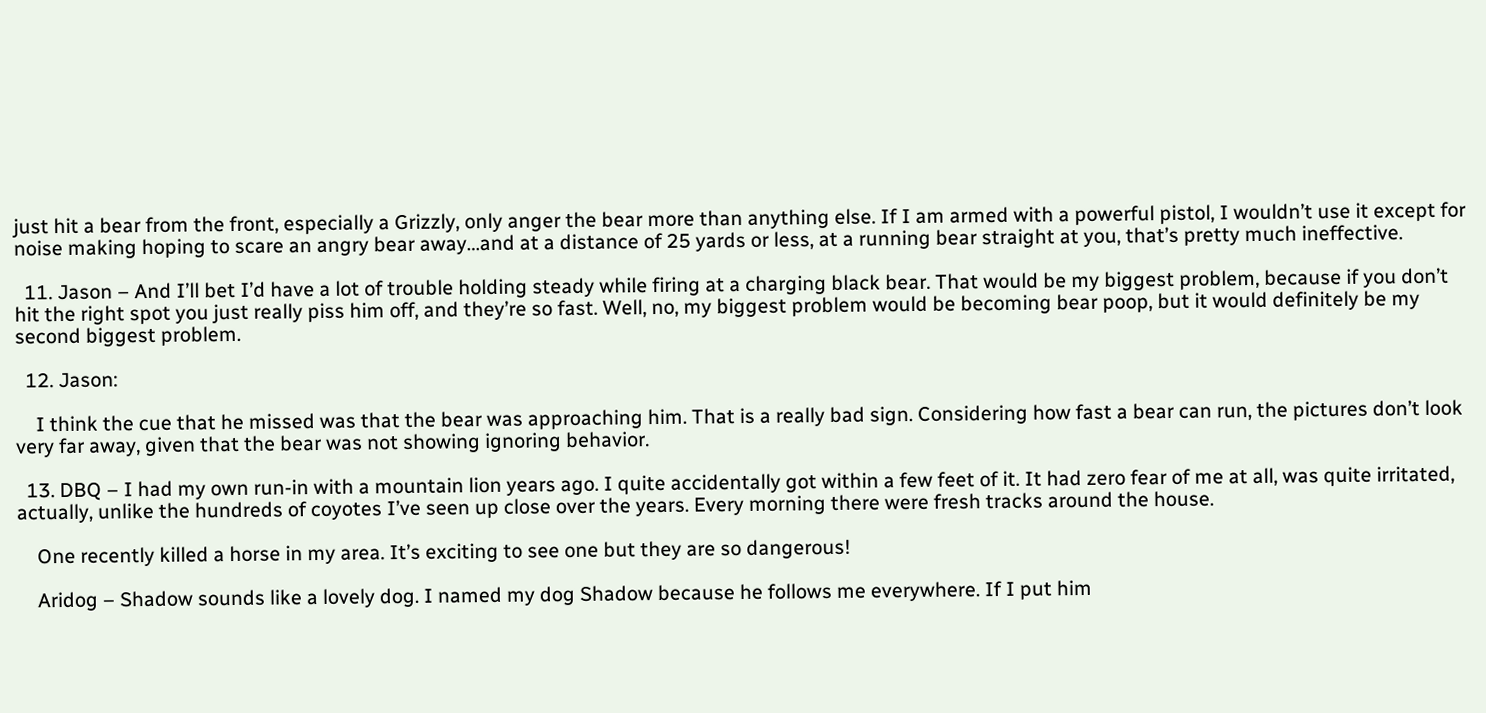just hit a bear from the front, especially a Grizzly, only anger the bear more than anything else. If I am armed with a powerful pistol, I wouldn’t use it except for noise making hoping to scare an angry bear away…and at a distance of 25 yards or less, at a running bear straight at you, that’s pretty much ineffective.

  11. Jason – And I’ll bet I’d have a lot of trouble holding steady while firing at a charging black bear. That would be my biggest problem, because if you don’t hit the right spot you just really piss him off, and they’re so fast. Well, no, my biggest problem would be becoming bear poop, but it would definitely be my second biggest problem.

  12. Jason:

    I think the cue that he missed was that the bear was approaching him. That is a really bad sign. Considering how fast a bear can run, the pictures don’t look very far away, given that the bear was not showing ignoring behavior.

  13. DBQ – I had my own run-in with a mountain lion years ago. I quite accidentally got within a few feet of it. It had zero fear of me at all, was quite irritated, actually, unlike the hundreds of coyotes I’ve seen up close over the years. Every morning there were fresh tracks around the house.

    One recently killed a horse in my area. It’s exciting to see one but they are so dangerous!

    Aridog – Shadow sounds like a lovely dog. I named my dog Shadow because he follows me everywhere. If I put him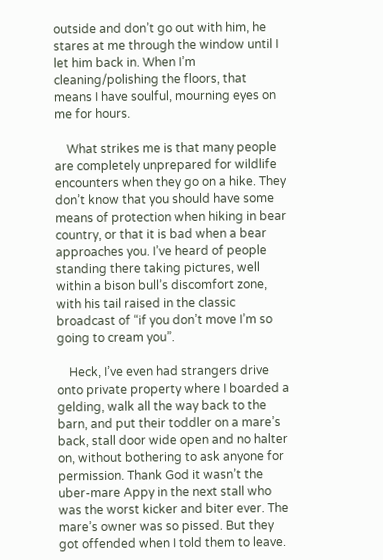outside and don’t go out with him, he stares at me through the window until I let him back in. When I’m cleaning/polishing the floors, that means I have soulful, mourning eyes on me for hours.

    What strikes me is that many people are completely unprepared for wildlife encounters when they go on a hike. They don’t know that you should have some means of protection when hiking in bear country, or that it is bad when a bear approaches you. I’ve heard of people standing there taking pictures, well within a bison bull’s discomfort zone, with his tail raised in the classic broadcast of “if you don’t move I’m so going to cream you”.

    Heck, I’ve even had strangers drive onto private property where I boarded a gelding, walk all the way back to the barn, and put their toddler on a mare’s back, stall door wide open and no halter on, without bothering to ask anyone for permission. Thank God it wasn’t the uber-mare Appy in the next stall who was the worst kicker and biter ever. The mare’s owner was so pissed. But they got offended when I told them to leave.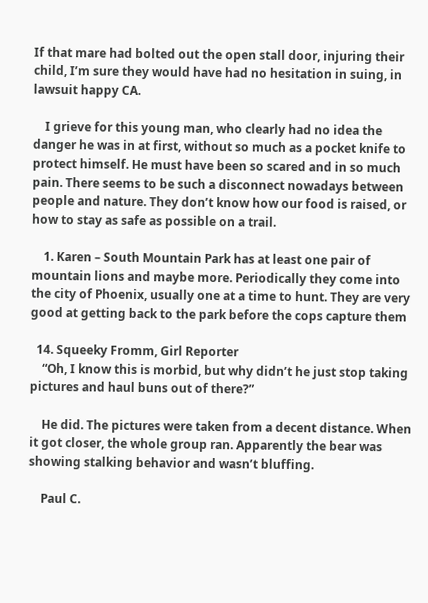If that mare had bolted out the open stall door, injuring their child, I’m sure they would have had no hesitation in suing, in lawsuit happy CA.

    I grieve for this young man, who clearly had no idea the danger he was in at first, without so much as a pocket knife to protect himself. He must have been so scared and in so much pain. There seems to be such a disconnect nowadays between people and nature. They don’t know how our food is raised, or how to stay as safe as possible on a trail.

    1. Karen – South Mountain Park has at least one pair of mountain lions and maybe more. Periodically they come into the city of Phoenix, usually one at a time to hunt. They are very good at getting back to the park before the cops capture them

  14. Squeeky Fromm, Girl Reporter
    “Oh, I know this is morbid, but why didn’t he just stop taking pictures and haul buns out of there?”

    He did. The pictures were taken from a decent distance. When it got closer, the whole group ran. Apparently the bear was showing stalking behavior and wasn’t bluffing.

    Paul C.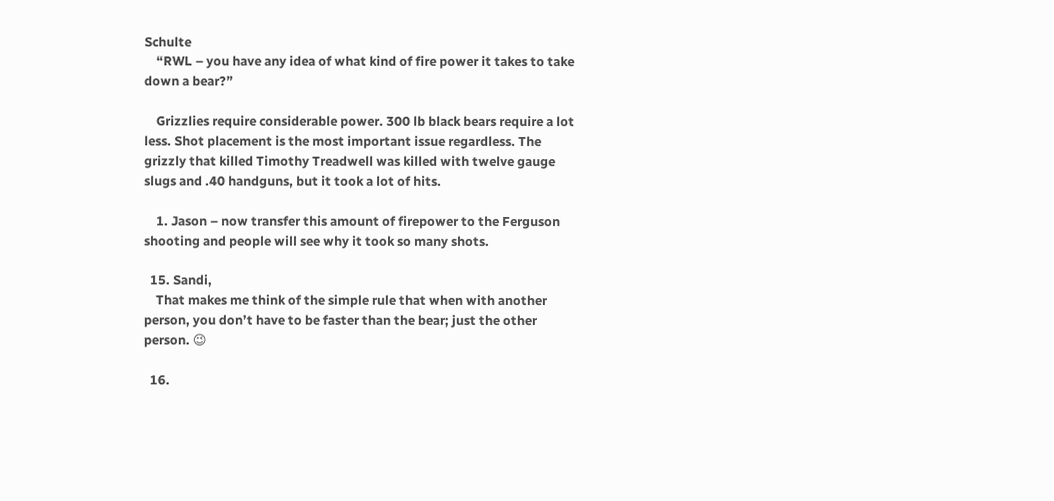Schulte
    “RWL – you have any idea of what kind of fire power it takes to take down a bear?”

    Grizzlies require considerable power. 300 lb black bears require a lot less. Shot placement is the most important issue regardless. The grizzly that killed Timothy Treadwell was killed with twelve gauge slugs and .40 handguns, but it took a lot of hits.

    1. Jason – now transfer this amount of firepower to the Ferguson shooting and people will see why it took so many shots.

  15. Sandi,
    That makes me think of the simple rule that when with another person, you don’t have to be faster than the bear; just the other person. 😉

  16.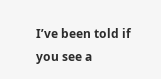I’ve been told if you see a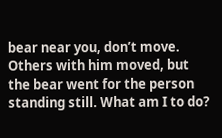bear near you, don’t move. Others with him moved, but the bear went for the person standing still. What am I to do?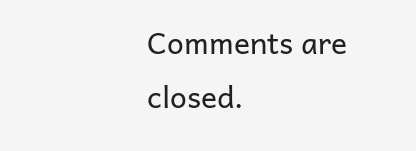Comments are closed.